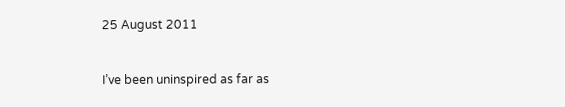25 August 2011


I’ve been uninspired as far as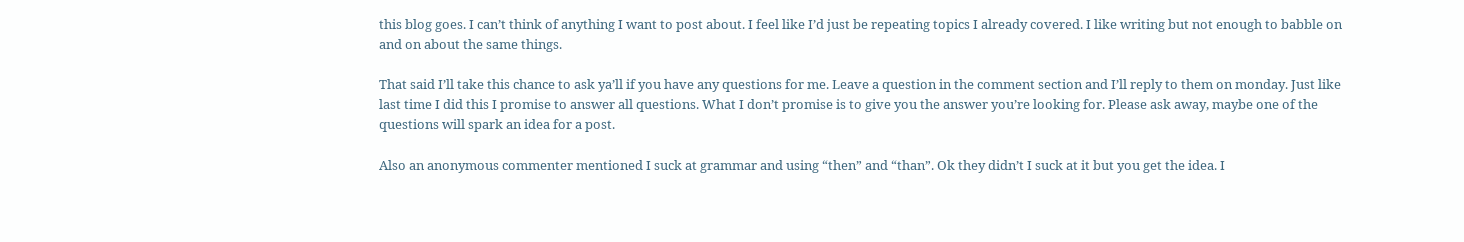this blog goes. I can’t think of anything I want to post about. I feel like I’d just be repeating topics I already covered. I like writing but not enough to babble on and on about the same things.

That said I’ll take this chance to ask ya’ll if you have any questions for me. Leave a question in the comment section and I’ll reply to them on monday. Just like last time I did this I promise to answer all questions. What I don’t promise is to give you the answer you’re looking for. Please ask away, maybe one of the questions will spark an idea for a post.

Also an anonymous commenter mentioned I suck at grammar and using “then” and “than”. Ok they didn’t I suck at it but you get the idea. I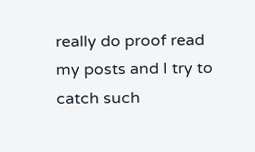really do proof read my posts and I try to catch such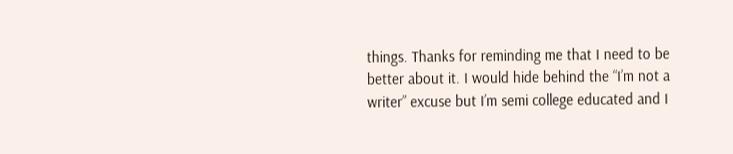things. Thanks for reminding me that I need to be better about it. I would hide behind the “I’m not a writer” excuse but I’m semi college educated and I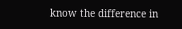know the difference in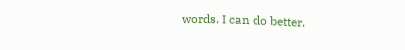words. I can do better.